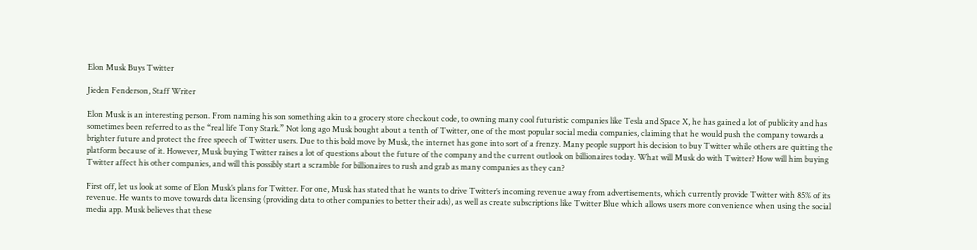Elon Musk Buys Twitter

Jieden Fenderson, Staff Writer

Elon Musk is an interesting person. From naming his son something akin to a grocery store checkout code, to owning many cool futuristic companies like Tesla and Space X, he has gained a lot of publicity and has sometimes been referred to as the “real life Tony Stark.” Not long ago Musk bought about a tenth of Twitter, one of the most popular social media companies, claiming that he would push the company towards a brighter future and protect the free speech of Twitter users. Due to this bold move by Musk, the internet has gone into sort of a frenzy. Many people support his decision to buy Twitter while others are quitting the platform because of it. However, Musk buying Twitter raises a lot of questions about the future of the company and the current outlook on billionaires today. What will Musk do with Twitter? How will him buying Twitter affect his other companies, and will this possibly start a scramble for billionaires to rush and grab as many companies as they can?

First off, let us look at some of Elon Musk’s plans for Twitter. For one, Musk has stated that he wants to drive Twitter’s incoming revenue away from advertisements, which currently provide Twitter with 85% of its revenue. He wants to move towards data licensing (providing data to other companies to better their ads), as well as create subscriptions like Twitter Blue which allows users more convenience when using the social media app. Musk believes that these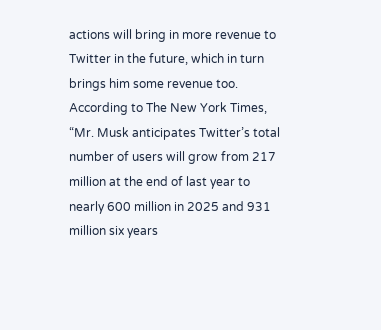actions will bring in more revenue to Twitter in the future, which in turn brings him some revenue too. According to The New York Times, “Mr. Musk anticipates Twitter’s total number of users will grow from 217 million at the end of last year to nearly 600 million in 2025 and 931 million six years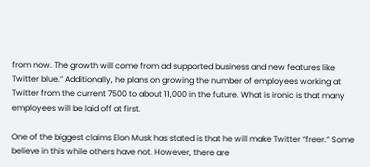from now. The growth will come from ad supported business and new features like Twitter blue.” Additionally, he plans on growing the number of employees working at Twitter from the current 7500 to about 11,000 in the future. What is ironic is that many employees will be laid off at first.

One of the biggest claims Elon Musk has stated is that he will make Twitter “freer.” Some believe in this while others have not. However, there are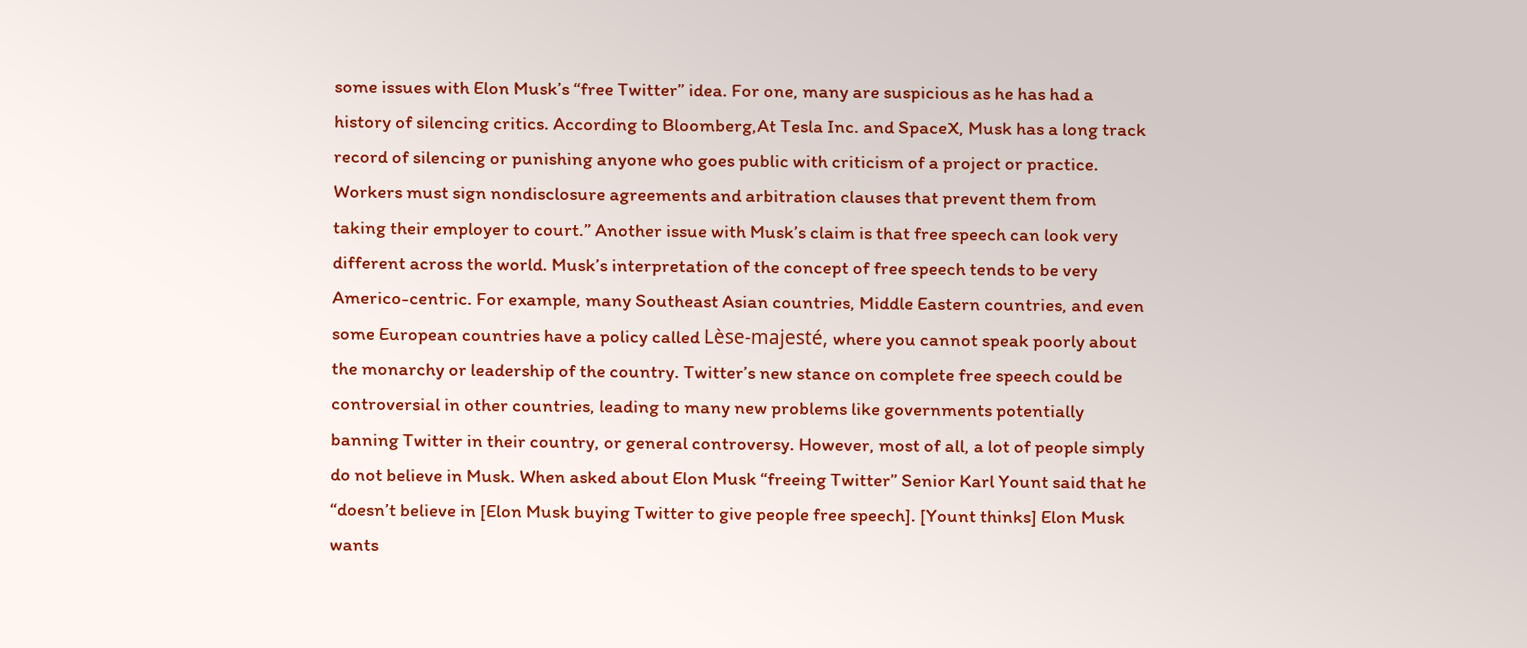some issues with Elon Musk’s “free Twitter” idea. For one, many are suspicious as he has had a history of silencing critics. According to Bloomberg,At Tesla Inc. and SpaceX, Musk has a long track record of silencing or punishing anyone who goes public with criticism of a project or practice. Workers must sign nondisclosure agreements and arbitration clauses that prevent them from taking their employer to court.” Another issue with Musk’s claim is that free speech can look very different across the world. Musk’s interpretation of the concept of free speech tends to be very Americo-centric. For example, many Southeast Asian countries, Middle Eastern countries, and even some European countries have a policy called Lèse-majesté, where you cannot speak poorly about the monarchy or leadership of the country. Twitter’s new stance on complete free speech could be controversial in other countries, leading to many new problems like governments potentially banning Twitter in their country, or general controversy. However, most of all, a lot of people simply do not believe in Musk. When asked about Elon Musk “freeing Twitter” Senior Karl Yount said that he “doesn’t believe in [Elon Musk buying Twitter to give people free speech]. [Yount thinks] Elon Musk wants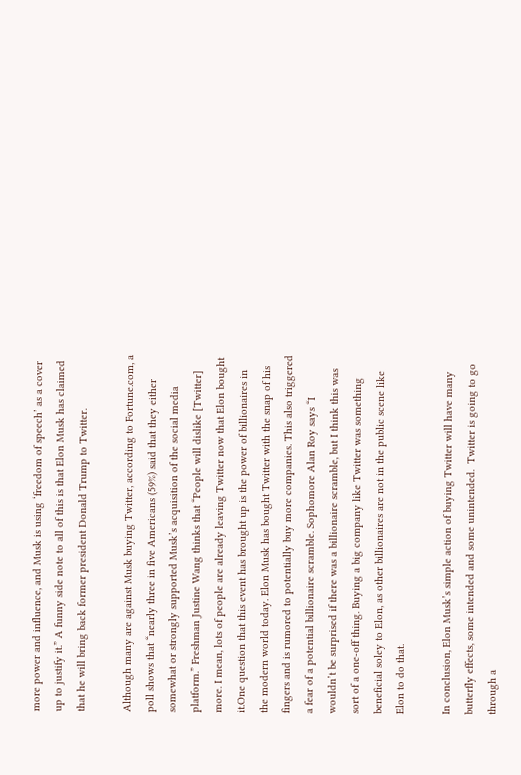more power and influence, and Musk is using ‘freedom of speech’ as a cover up to justify it.” A funny side note to all of this is that Elon Musk has claimed that he will bring back former president Donald Trump to Twitter.

Although many are against Musk buying Twitter, according to Fortune.com, a poll shows that “nearly three in five Americans (59%) said that they either somewhat or strongly supported Musk’s acquisition of the social media platform.” Freshman Justine Wang thinks that “People will dislike [Twitter] more. I mean, lots of people are already leaving Twitter now that Elon bought it.One question that this event has brought up is the power of billionaires in the modern world today. Elon Musk has bought Twitter with the snap of his fingers and is rumored to potentially buy more companies. This also triggered a fear of a potential billionaire scramble. Sophomore Alan Roy says “I wouldn’t be surprised if there was a billionaire scramble, but I think this was sort of a one-off thing. Buying a big company like Twitter was something beneficial soley to Elon, as other billionaires are not in the public scene like Elon to do that.

In conclusion, Elon Musk’s simple action of buying Twitter will have many butterfly effects, some intended and some unintended.  Twitter is going to go through a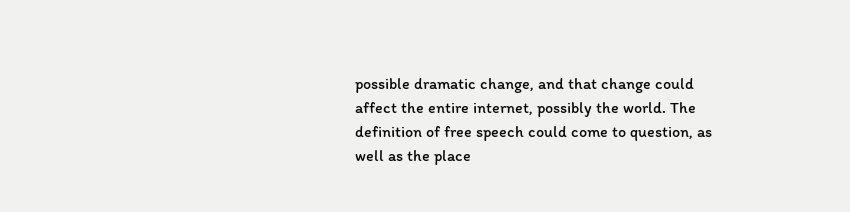possible dramatic change, and that change could affect the entire internet, possibly the world. The definition of free speech could come to question, as well as the place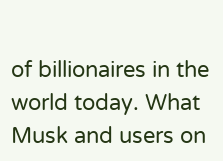of billionaires in the world today. What Musk and users on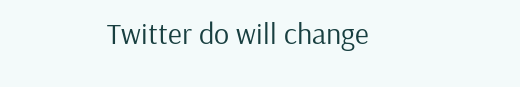Twitter do will change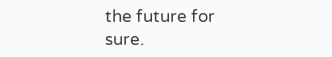the future for sure.